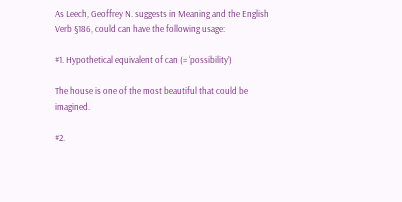As Leech, Geoffrey N. suggests in Meaning and the English Verb §186, could can have the following usage:

#1. Hypothetical equivalent of can (= ‘possibility’)

The house is one of the most beautiful that could be imagined.

#2.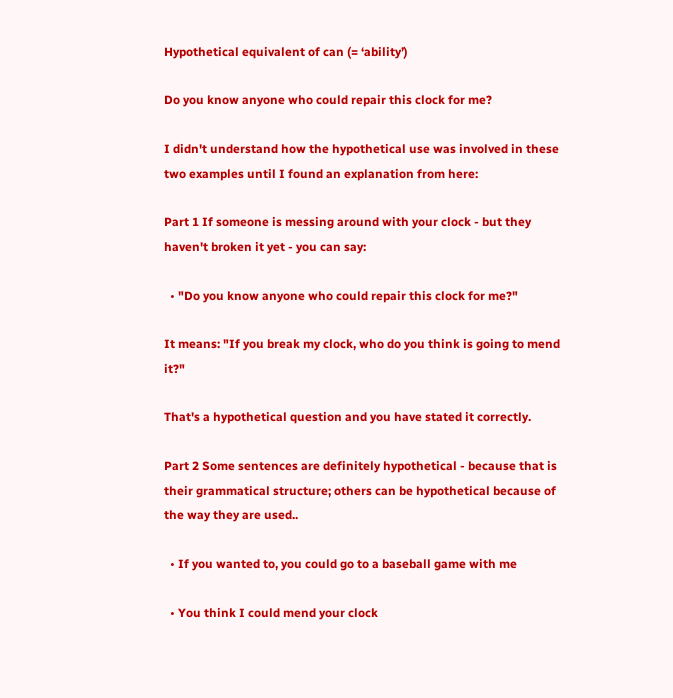Hypothetical equivalent of can (= ‘ability’)

Do you know anyone who could repair this clock for me?

I didn't understand how the hypothetical use was involved in these two examples until I found an explanation from here:

Part 1 If someone is messing around with your clock - but they haven't broken it yet - you can say:

  • "Do you know anyone who could repair this clock for me?"

It means: "If you break my clock, who do you think is going to mend it?"

That's a hypothetical question and you have stated it correctly.

Part 2 Some sentences are definitely hypothetical - because that is their grammatical structure; others can be hypothetical because of the way they are used..

  • If you wanted to, you could go to a baseball game with me

  • You think I could mend your clock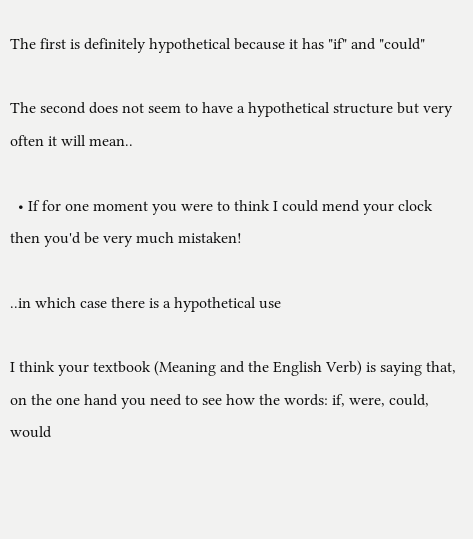The first is definitely hypothetical because it has "if" and "could"

The second does not seem to have a hypothetical structure but very often it will mean..

  • If for one moment you were to think I could mend your clock then you'd be very much mistaken!

..in which case there is a hypothetical use

I think your textbook (Meaning and the English Verb) is saying that, on the one hand you need to see how the words: if, were, could, would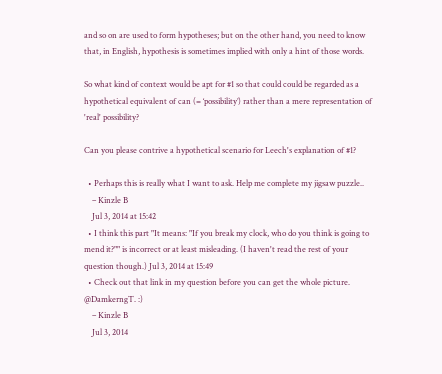and so on are used to form hypotheses; but on the other hand, you need to know that, in English, hypothesis is sometimes implied with only a hint of those words.

So what kind of context would be apt for #1 so that could could be regarded as a hypothetical equivalent of can (= ‘possibility’) rather than a mere representation of 'real' possibility?

Can you please contrive a hypothetical scenario for Leech's explanation of #1?

  • Perhaps this is really what I want to ask. Help me complete my jigsaw puzzle..
    – Kinzle B
    Jul 3, 2014 at 15:42
  • I think this part "It means: "If you break my clock, who do you think is going to mend it?"" is incorrect or at least misleading. (I haven't read the rest of your question though.) Jul 3, 2014 at 15:49
  • Check out that link in my question before you can get the whole picture. @DamkerngT. :)
    – Kinzle B
    Jul 3, 2014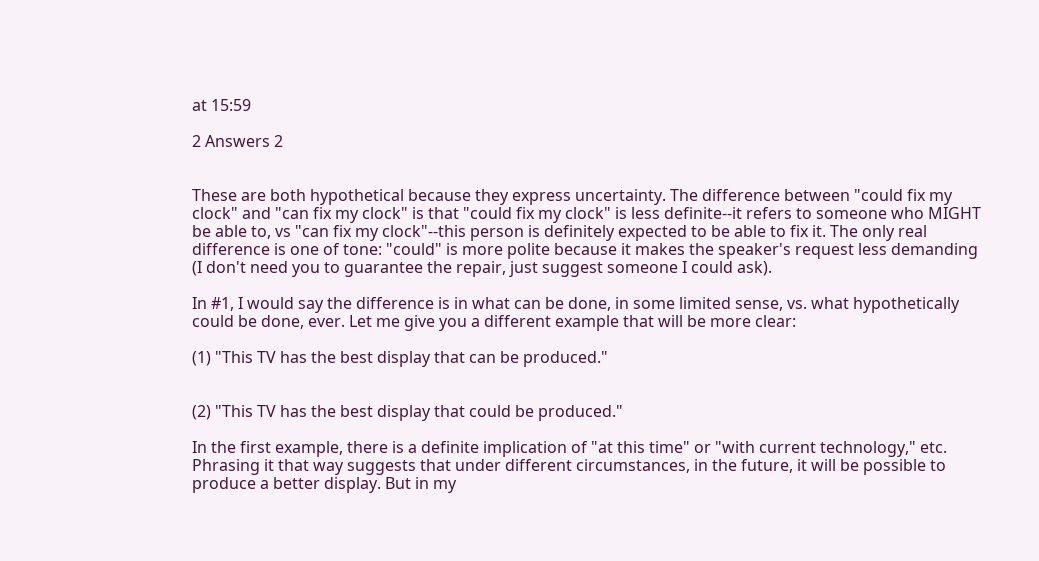at 15:59

2 Answers 2


These are both hypothetical because they express uncertainty. The difference between "could fix my clock" and "can fix my clock" is that "could fix my clock" is less definite--it refers to someone who MIGHT be able to, vs "can fix my clock"--this person is definitely expected to be able to fix it. The only real difference is one of tone: "could" is more polite because it makes the speaker's request less demanding (I don't need you to guarantee the repair, just suggest someone I could ask).

In #1, I would say the difference is in what can be done, in some limited sense, vs. what hypothetically could be done, ever. Let me give you a different example that will be more clear:

(1) "This TV has the best display that can be produced."


(2) "This TV has the best display that could be produced."

In the first example, there is a definite implication of "at this time" or "with current technology," etc. Phrasing it that way suggests that under different circumstances, in the future, it will be possible to produce a better display. But in my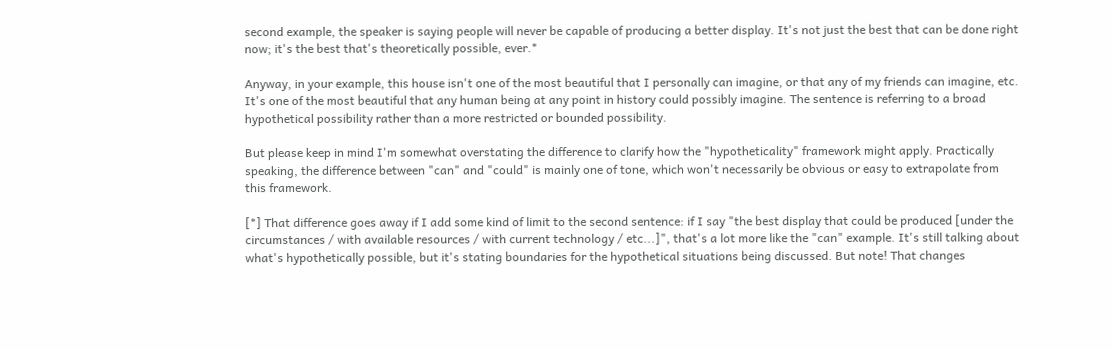second example, the speaker is saying people will never be capable of producing a better display. It's not just the best that can be done right now; it's the best that's theoretically possible, ever.*

Anyway, in your example, this house isn't one of the most beautiful that I personally can imagine, or that any of my friends can imagine, etc. It's one of the most beautiful that any human being at any point in history could possibly imagine. The sentence is referring to a broad hypothetical possibility rather than a more restricted or bounded possibility.

But please keep in mind I'm somewhat overstating the difference to clarify how the "hypotheticality" framework might apply. Practically speaking, the difference between "can" and "could" is mainly one of tone, which won't necessarily be obvious or easy to extrapolate from this framework.

[*] That difference goes away if I add some kind of limit to the second sentence: if I say "the best display that could be produced [under the circumstances / with available resources / with current technology / etc...]", that's a lot more like the "can" example. It's still talking about what's hypothetically possible, but it's stating boundaries for the hypothetical situations being discussed. But note! That changes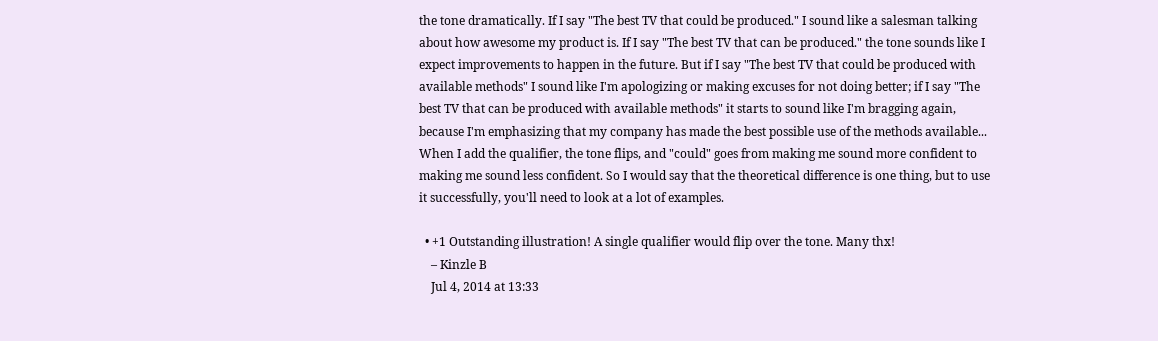the tone dramatically. If I say "The best TV that could be produced." I sound like a salesman talking about how awesome my product is. If I say "The best TV that can be produced." the tone sounds like I expect improvements to happen in the future. But if I say "The best TV that could be produced with available methods" I sound like I'm apologizing or making excuses for not doing better; if I say "The best TV that can be produced with available methods" it starts to sound like I'm bragging again, because I'm emphasizing that my company has made the best possible use of the methods available... When I add the qualifier, the tone flips, and "could" goes from making me sound more confident to making me sound less confident. So I would say that the theoretical difference is one thing, but to use it successfully, you'll need to look at a lot of examples.

  • +1 Outstanding illustration! A single qualifier would flip over the tone. Many thx!
    – Kinzle B
    Jul 4, 2014 at 13:33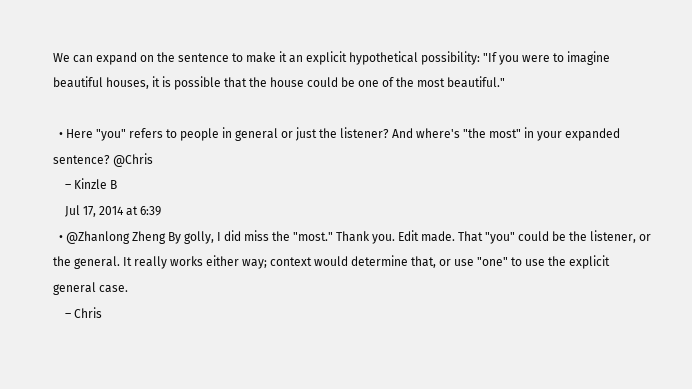We can expand on the sentence to make it an explicit hypothetical possibility: "If you were to imagine beautiful houses, it is possible that the house could be one of the most beautiful."

  • Here "you" refers to people in general or just the listener? And where's "the most" in your expanded sentence? @Chris
    – Kinzle B
    Jul 17, 2014 at 6:39
  • @Zhanlong Zheng By golly, I did miss the "most." Thank you. Edit made. That "you" could be the listener, or the general. It really works either way; context would determine that, or use "one" to use the explicit general case.
    – Chris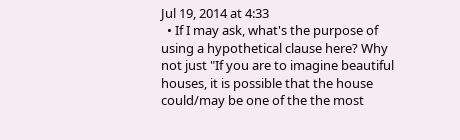Jul 19, 2014 at 4:33
  • If I may ask, what's the purpose of using a hypothetical clause here? Why not just "If you are to imagine beautiful houses, it is possible that the house could/may be one of the the most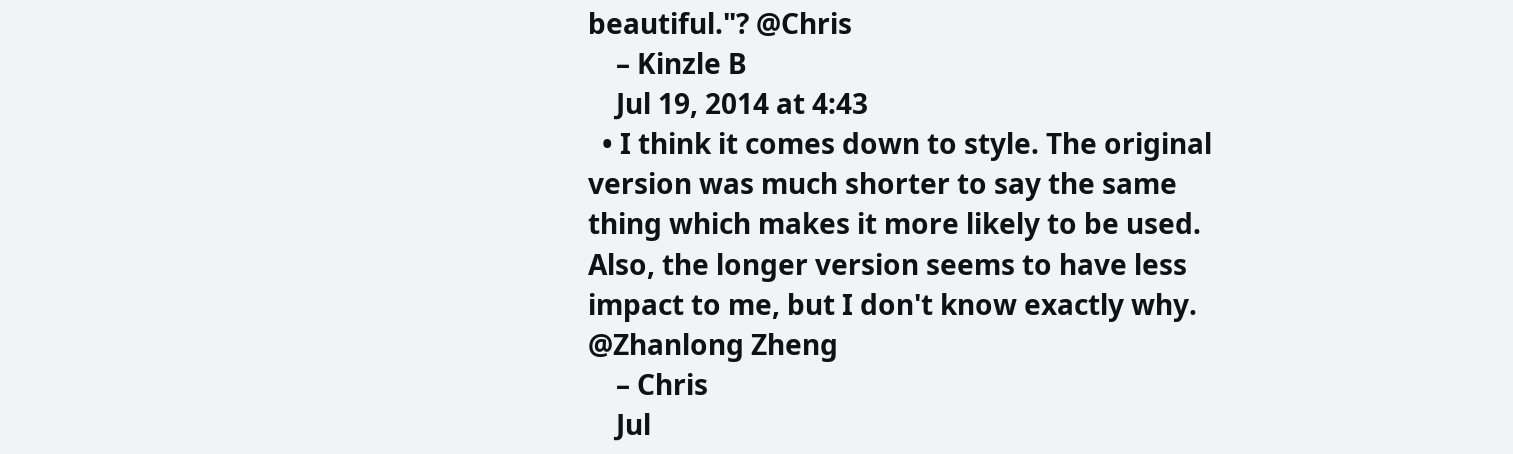beautiful."? @Chris
    – Kinzle B
    Jul 19, 2014 at 4:43
  • I think it comes down to style. The original version was much shorter to say the same thing which makes it more likely to be used. Also, the longer version seems to have less impact to me, but I don't know exactly why. @Zhanlong Zheng
    – Chris
    Jul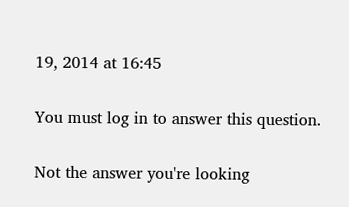19, 2014 at 16:45

You must log in to answer this question.

Not the answer you're looking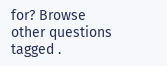for? Browse other questions tagged .